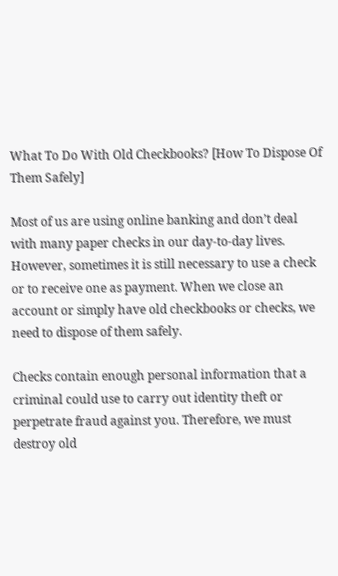What To Do With Old Checkbooks? [How To Dispose Of Them Safely]

Most of us are using online banking and don’t deal with many paper checks in our day-to-day lives. However, sometimes it is still necessary to use a check or to receive one as payment. When we close an account or simply have old checkbooks or checks, we need to dispose of them safely.

Checks contain enough personal information that a criminal could use to carry out identity theft or perpetrate fraud against you. Therefore, we must destroy old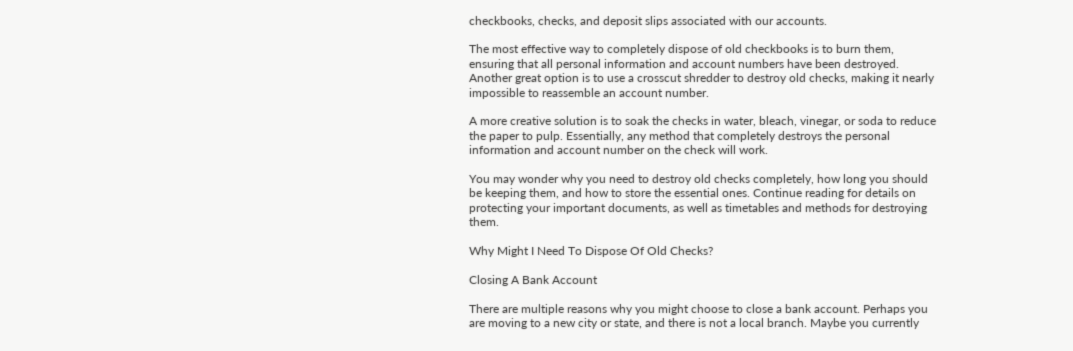checkbooks, checks, and deposit slips associated with our accounts.

The most effective way to completely dispose of old checkbooks is to burn them, ensuring that all personal information and account numbers have been destroyed. Another great option is to use a crosscut shredder to destroy old checks, making it nearly impossible to reassemble an account number.

A more creative solution is to soak the checks in water, bleach, vinegar, or soda to reduce the paper to pulp. Essentially, any method that completely destroys the personal information and account number on the check will work.

You may wonder why you need to destroy old checks completely, how long you should be keeping them, and how to store the essential ones. Continue reading for details on protecting your important documents, as well as timetables and methods for destroying them.

Why Might I Need To Dispose Of Old Checks?

Closing A Bank Account

There are multiple reasons why you might choose to close a bank account. Perhaps you are moving to a new city or state, and there is not a local branch. Maybe you currently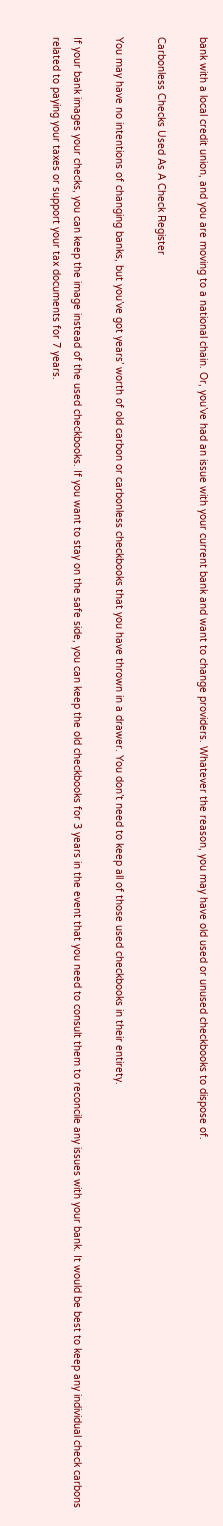bank with a local credit union, and you are moving to a national chain. Or, you’ve had an issue with your current bank and want to change providers. Whatever the reason, you may have old used or unused checkbooks to dispose of.

Carbonless Checks Used As A Check Register

You may have no intentions of changing banks, but you’ve got years’ worth of old carbon or carbonless checkbooks that you have thrown in a drawer. You don’t need to keep all of those used checkbooks in their entirety.

If your bank images your checks, you can keep the image instead of the used checkbooks. If you want to stay on the safe side, you can keep the old checkbooks for 3 years in the event that you need to consult them to reconcile any issues with your bank. It would be best to keep any individual check carbons related to paying your taxes or support your tax documents for 7 years.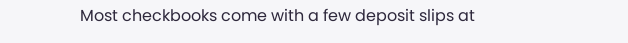Most checkbooks come with a few deposit slips at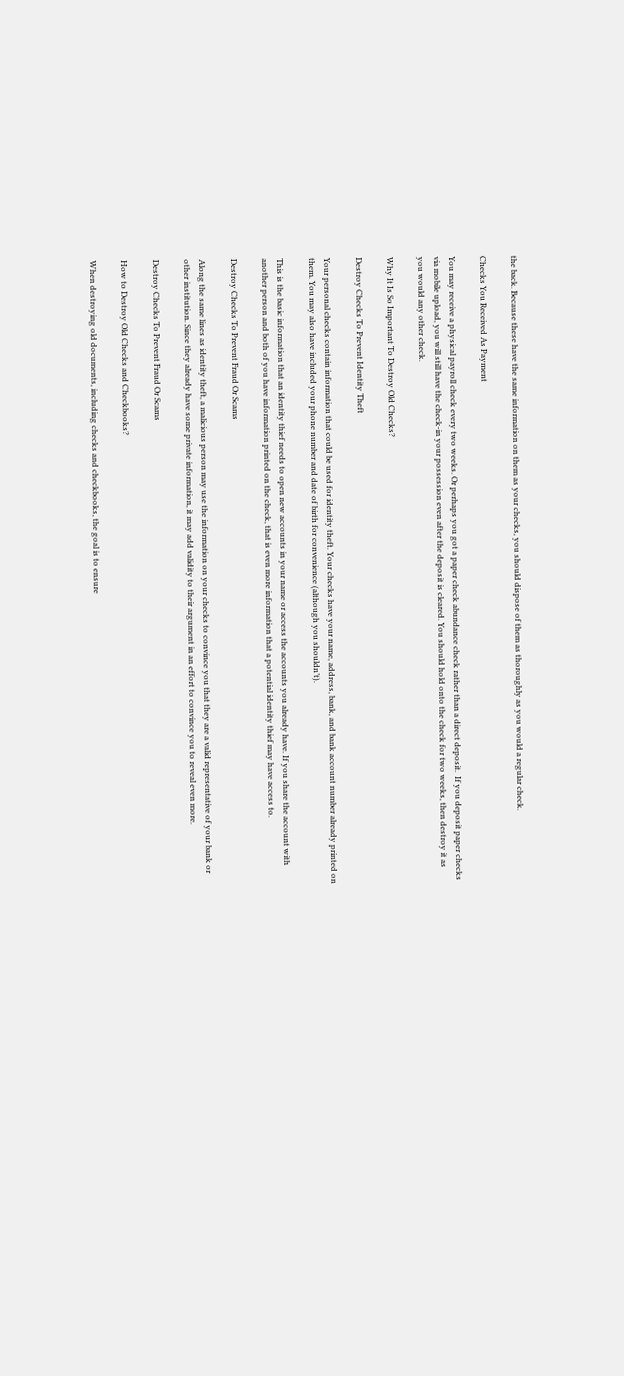the back. Because these have the same information on them as your checks, you should dispose of them as thoroughly as you would a regular check.

Checks You Received As Payment

You may receive a physical payroll check every two weeks. Or perhaps you got a paper check abundance check rather than a direct deposit.  If you deposit paper checks via mobile upload, you will still have the check-in your possession even after the deposit is cleared. You should hold onto the check for two weeks, then destroy it as you would any other check.

Why It Is So Important To Destroy Old Checks?

Destroy Checks To Prevent Identity Theft

Your personal checks contain information that could be used for identity theft. Your checks have your name, address, bank, and bank account number already printed on them. You may also have included your phone number and date of birth for convenience (although you shouldn’t).

This is the basic information that an identity thief needs to open new accounts in your name or access the accounts you already have. If you share the account with another person and both of you have information printed on the check, that is even more information that a potential identity thief may have access to.

Destroy Checks To Prevent Fraud Or Scams

Along the same lines as identity theft, a malicious person may use the information on your checks to convince you that they are a valid representative of your bank or other institution. Since they already have some private information, it may add validity to their argument in an effort to convince you to reveal even more.

Destroy Checks To Prevent Fraud Or Scams

How to Destroy Old Checks and Checkbooks?

When destroying old documents, including checks and checkbooks, the goal is to ensure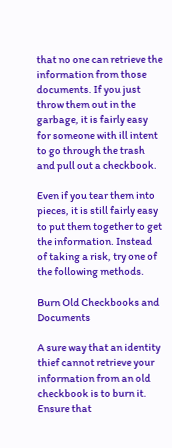that no one can retrieve the information from those documents. If you just throw them out in the garbage, it is fairly easy for someone with ill intent to go through the trash and pull out a checkbook.

Even if you tear them into pieces, it is still fairly easy to put them together to get the information. Instead of taking a risk, try one of the following methods.

Burn Old Checkbooks and Documents

A sure way that an identity thief cannot retrieve your information from an old checkbook is to burn it. Ensure that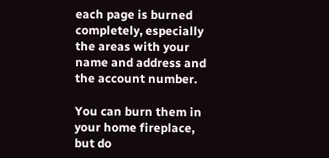each page is burned completely, especially the areas with your name and address and the account number.

You can burn them in your home fireplace, but do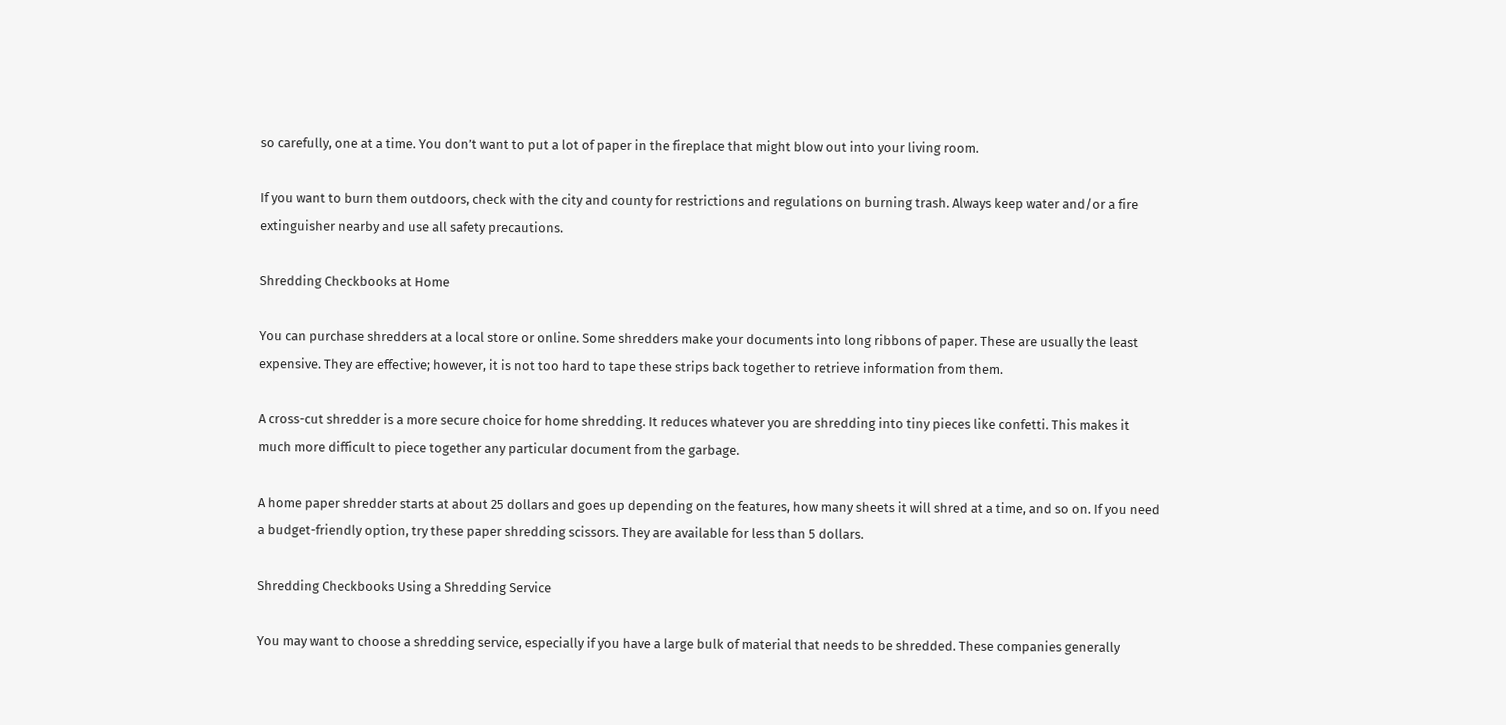so carefully, one at a time. You don’t want to put a lot of paper in the fireplace that might blow out into your living room.

If you want to burn them outdoors, check with the city and county for restrictions and regulations on burning trash. Always keep water and/or a fire extinguisher nearby and use all safety precautions.

Shredding Checkbooks at Home

You can purchase shredders at a local store or online. Some shredders make your documents into long ribbons of paper. These are usually the least expensive. They are effective; however, it is not too hard to tape these strips back together to retrieve information from them.

A cross-cut shredder is a more secure choice for home shredding. It reduces whatever you are shredding into tiny pieces like confetti. This makes it much more difficult to piece together any particular document from the garbage.

A home paper shredder starts at about 25 dollars and goes up depending on the features, how many sheets it will shred at a time, and so on. If you need a budget-friendly option, try these paper shredding scissors. They are available for less than 5 dollars.

Shredding Checkbooks Using a Shredding Service

You may want to choose a shredding service, especially if you have a large bulk of material that needs to be shredded. These companies generally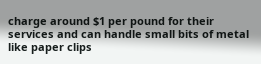charge around $1 per pound for their services and can handle small bits of metal like paper clips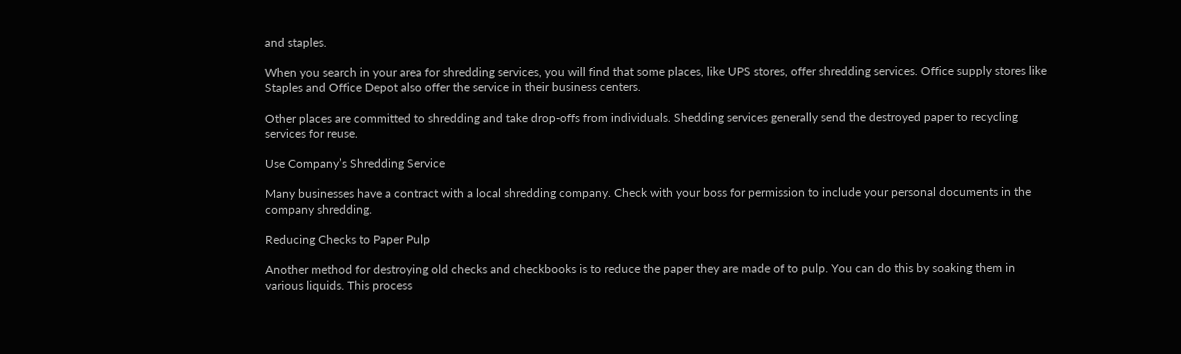and staples.

When you search in your area for shredding services, you will find that some places, like UPS stores, offer shredding services. Office supply stores like Staples and Office Depot also offer the service in their business centers.

Other places are committed to shredding and take drop-offs from individuals. Shedding services generally send the destroyed paper to recycling services for reuse.

Use Company’s Shredding Service

Many businesses have a contract with a local shredding company. Check with your boss for permission to include your personal documents in the company shredding.

Reducing Checks to Paper Pulp

Another method for destroying old checks and checkbooks is to reduce the paper they are made of to pulp. You can do this by soaking them in various liquids. This process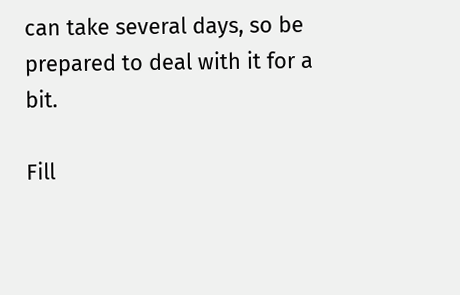can take several days, so be prepared to deal with it for a bit.

Fill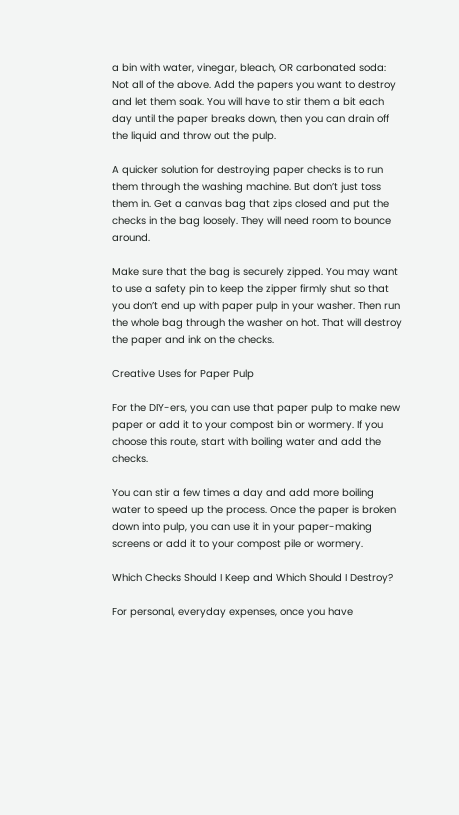a bin with water, vinegar, bleach, OR carbonated soda: Not all of the above. Add the papers you want to destroy and let them soak. You will have to stir them a bit each day until the paper breaks down, then you can drain off the liquid and throw out the pulp.

A quicker solution for destroying paper checks is to run them through the washing machine. But don’t just toss them in. Get a canvas bag that zips closed and put the checks in the bag loosely. They will need room to bounce around.

Make sure that the bag is securely zipped. You may want to use a safety pin to keep the zipper firmly shut so that you don’t end up with paper pulp in your washer. Then run the whole bag through the washer on hot. That will destroy the paper and ink on the checks.

Creative Uses for Paper Pulp

For the DIY-ers, you can use that paper pulp to make new paper or add it to your compost bin or wormery. If you choose this route, start with boiling water and add the checks.

You can stir a few times a day and add more boiling water to speed up the process. Once the paper is broken down into pulp, you can use it in your paper-making screens or add it to your compost pile or wormery.

Which Checks Should I Keep and Which Should I Destroy?

For personal, everyday expenses, once you have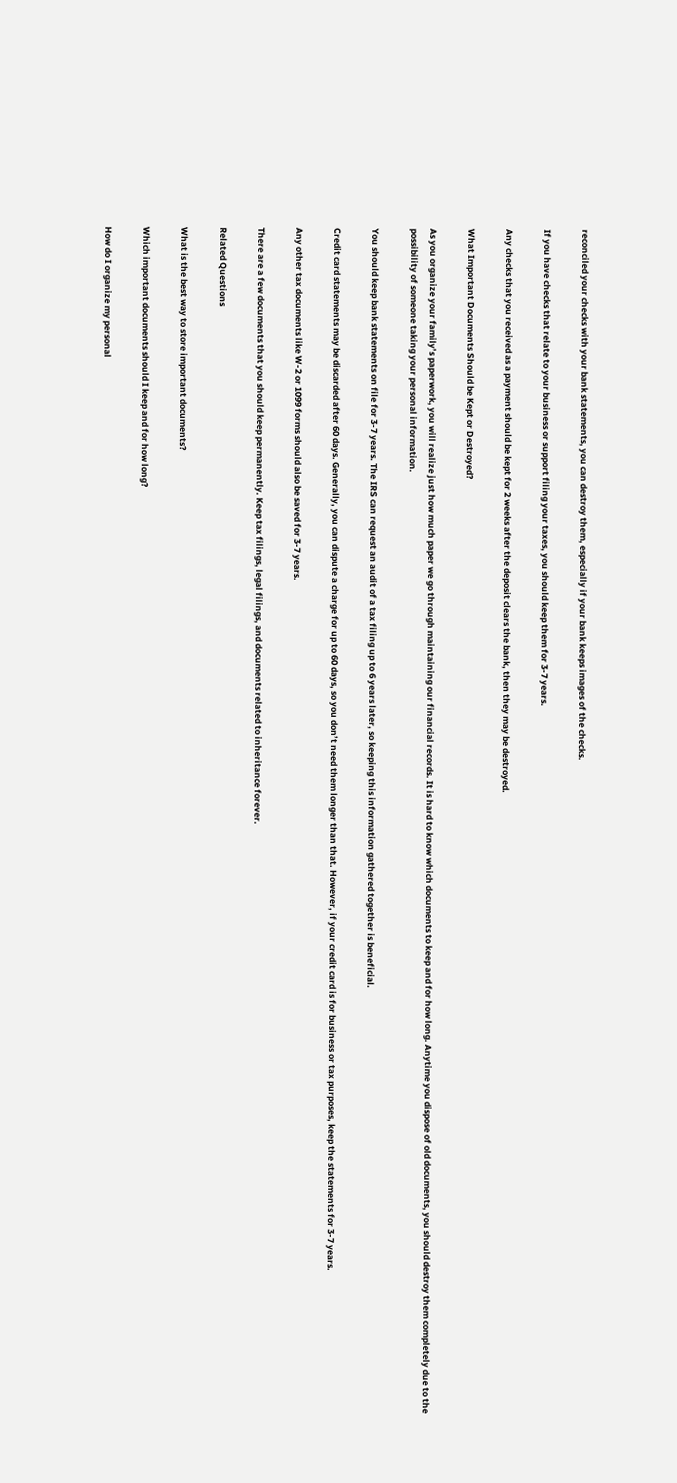reconciled your checks with your bank statements, you can destroy them, especially if your bank keeps images of the checks.

If you have checks that relate to your business or support filing your taxes, you should keep them for 3-7 years.

Any checks that you received as a payment should be kept for 2 weeks after the deposit clears the bank, then they may be destroyed.

What Important Documents Should be Kept or Destroyed?

As you organize your family’s paperwork, you will realize just how much paper we go through maintaining our financial records. It is hard to know which documents to keep and for how long. Anytime you dispose of old documents, you should destroy them completely due to the possibility of someone taking your personal information.

You should keep bank statements on file for 3-7 years. The IRS can request an audit of a tax filing up to 6 years later, so keeping this information gathered together is beneficial.

Credit card statements may be discarded after 60 days. Generally, you can dispute a charge for up to 60 days, so you don’t need them longer than that. However, if your credit card is for business or tax purposes, keep the statements for 3-7 years.

Any other tax documents like W-2 or 1099 forms should also be saved for 3-7 years.

There are a few documents that you should keep permanently. Keep tax filings, legal filings, and documents related to inheritance forever.

Related Questions

What is the best way to store important documents?

Which important documents should I keep and for how long?

How do I organize my personal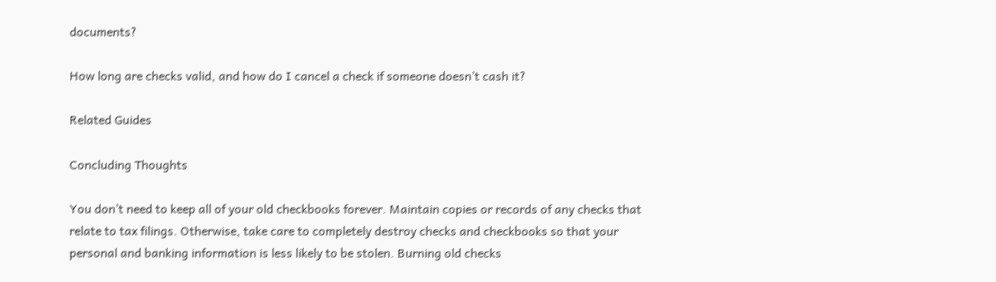documents?

How long are checks valid, and how do I cancel a check if someone doesn’t cash it?

Related Guides

Concluding Thoughts

You don’t need to keep all of your old checkbooks forever. Maintain copies or records of any checks that relate to tax filings. Otherwise, take care to completely destroy checks and checkbooks so that your personal and banking information is less likely to be stolen. Burning old checks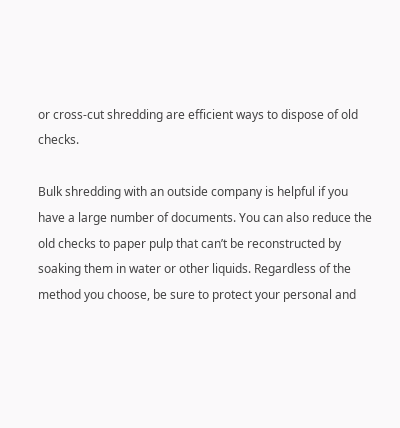or cross-cut shredding are efficient ways to dispose of old checks.

Bulk shredding with an outside company is helpful if you have a large number of documents. You can also reduce the old checks to paper pulp that can’t be reconstructed by soaking them in water or other liquids. Regardless of the method you choose, be sure to protect your personal and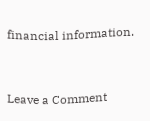financial information.


Leave a Comment